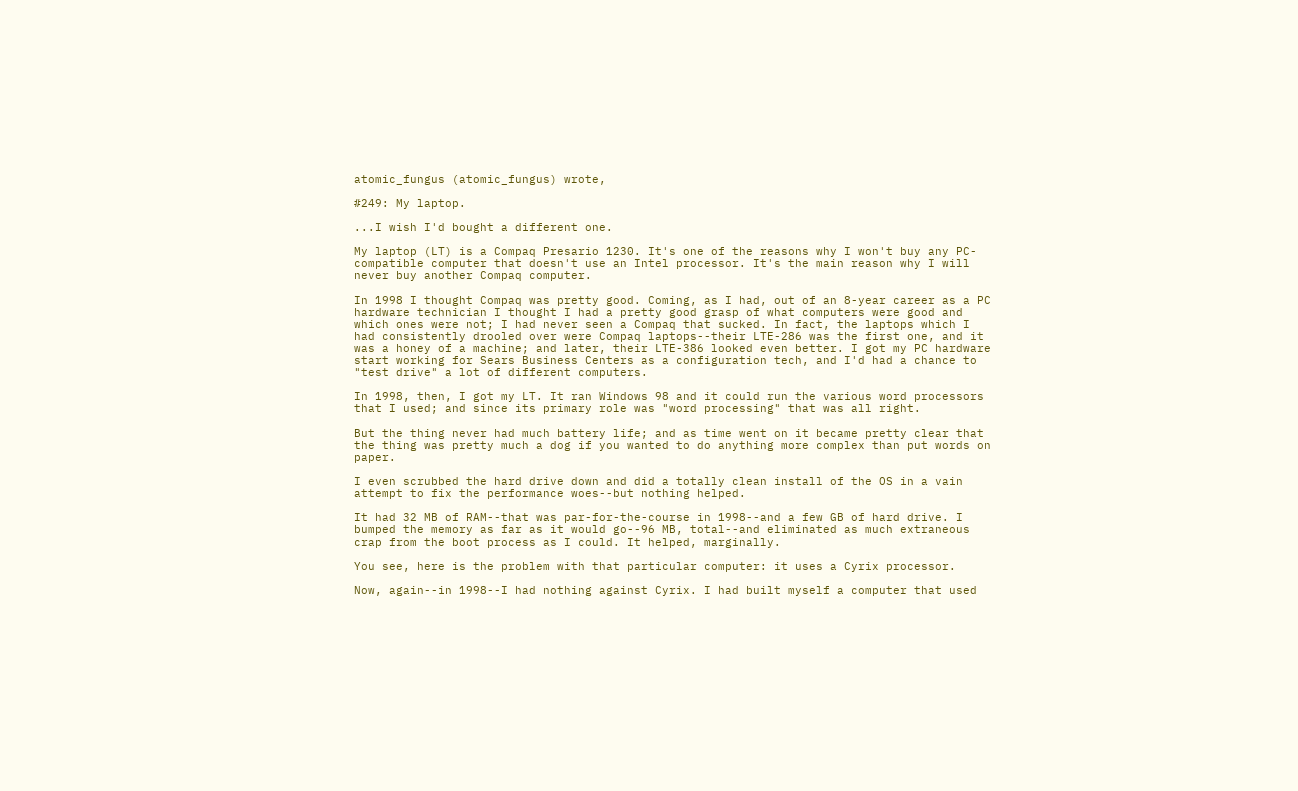atomic_fungus (atomic_fungus) wrote,

#249: My laptop.

...I wish I'd bought a different one.

My laptop (LT) is a Compaq Presario 1230. It's one of the reasons why I won't buy any PC-compatible computer that doesn't use an Intel processor. It's the main reason why I will never buy another Compaq computer.

In 1998 I thought Compaq was pretty good. Coming, as I had, out of an 8-year career as a PC hardware technician I thought I had a pretty good grasp of what computers were good and which ones were not; I had never seen a Compaq that sucked. In fact, the laptops which I had consistently drooled over were Compaq laptops--their LTE-286 was the first one, and it was a honey of a machine; and later, their LTE-386 looked even better. I got my PC hardware start working for Sears Business Centers as a configuration tech, and I'd had a chance to "test drive" a lot of different computers.

In 1998, then, I got my LT. It ran Windows 98 and it could run the various word processors that I used; and since its primary role was "word processing" that was all right.

But the thing never had much battery life; and as time went on it became pretty clear that the thing was pretty much a dog if you wanted to do anything more complex than put words on paper.

I even scrubbed the hard drive down and did a totally clean install of the OS in a vain attempt to fix the performance woes--but nothing helped.

It had 32 MB of RAM--that was par-for-the-course in 1998--and a few GB of hard drive. I bumped the memory as far as it would go--96 MB, total--and eliminated as much extraneous crap from the boot process as I could. It helped, marginally.

You see, here is the problem with that particular computer: it uses a Cyrix processor.

Now, again--in 1998--I had nothing against Cyrix. I had built myself a computer that used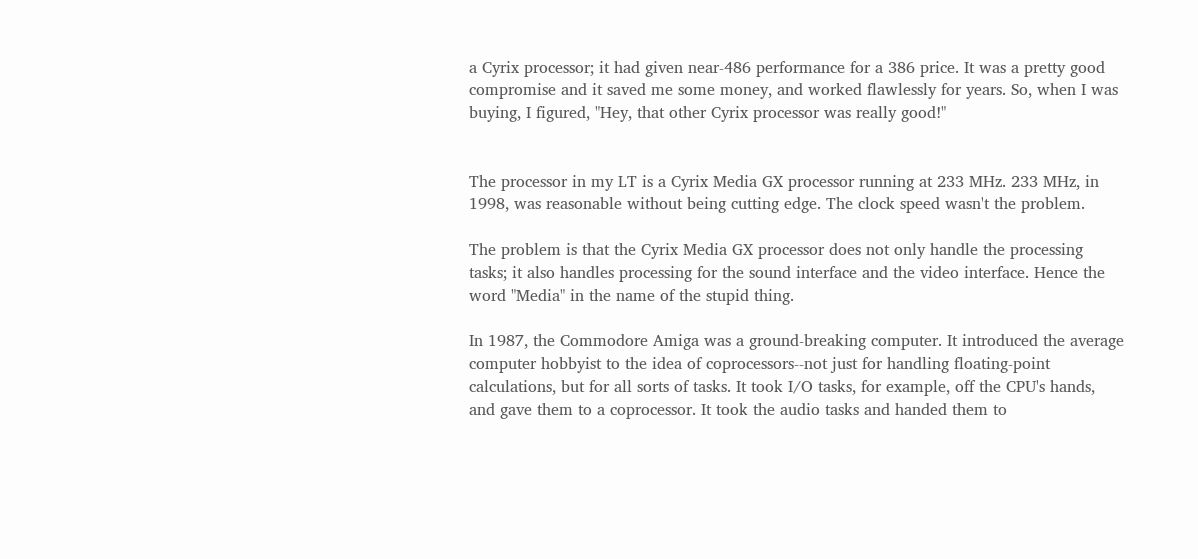a Cyrix processor; it had given near-486 performance for a 386 price. It was a pretty good compromise and it saved me some money, and worked flawlessly for years. So, when I was buying, I figured, "Hey, that other Cyrix processor was really good!"


The processor in my LT is a Cyrix Media GX processor running at 233 MHz. 233 MHz, in 1998, was reasonable without being cutting edge. The clock speed wasn't the problem.

The problem is that the Cyrix Media GX processor does not only handle the processing tasks; it also handles processing for the sound interface and the video interface. Hence the word "Media" in the name of the stupid thing.

In 1987, the Commodore Amiga was a ground-breaking computer. It introduced the average computer hobbyist to the idea of coprocessors--not just for handling floating-point calculations, but for all sorts of tasks. It took I/O tasks, for example, off the CPU's hands, and gave them to a coprocessor. It took the audio tasks and handed them to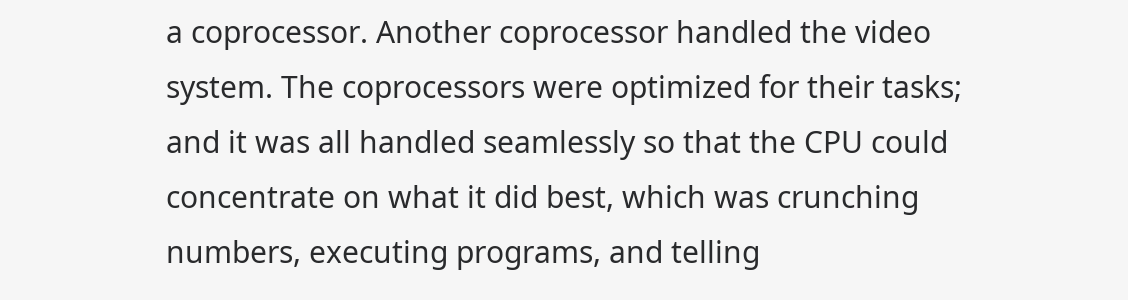a coprocessor. Another coprocessor handled the video system. The coprocessors were optimized for their tasks; and it was all handled seamlessly so that the CPU could concentrate on what it did best, which was crunching numbers, executing programs, and telling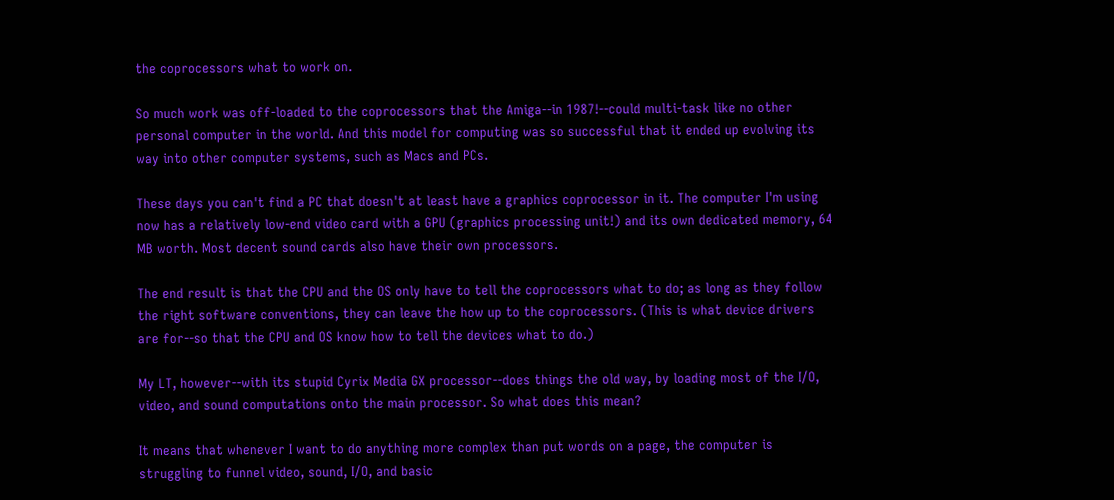the coprocessors what to work on.

So much work was off-loaded to the coprocessors that the Amiga--in 1987!--could multi-task like no other personal computer in the world. And this model for computing was so successful that it ended up evolving its way into other computer systems, such as Macs and PCs.

These days you can't find a PC that doesn't at least have a graphics coprocessor in it. The computer I'm using now has a relatively low-end video card with a GPU (graphics processing unit!) and its own dedicated memory, 64 MB worth. Most decent sound cards also have their own processors.

The end result is that the CPU and the OS only have to tell the coprocessors what to do; as long as they follow the right software conventions, they can leave the how up to the coprocessors. (This is what device drivers are for--so that the CPU and OS know how to tell the devices what to do.)

My LT, however--with its stupid Cyrix Media GX processor--does things the old way, by loading most of the I/O, video, and sound computations onto the main processor. So what does this mean?

It means that whenever I want to do anything more complex than put words on a page, the computer is struggling to funnel video, sound, I/O, and basic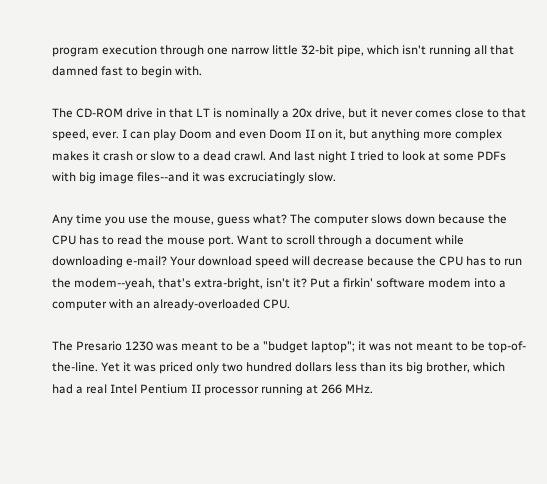program execution through one narrow little 32-bit pipe, which isn't running all that damned fast to begin with.

The CD-ROM drive in that LT is nominally a 20x drive, but it never comes close to that speed, ever. I can play Doom and even Doom II on it, but anything more complex makes it crash or slow to a dead crawl. And last night I tried to look at some PDFs with big image files--and it was excruciatingly slow.

Any time you use the mouse, guess what? The computer slows down because the CPU has to read the mouse port. Want to scroll through a document while downloading e-mail? Your download speed will decrease because the CPU has to run the modem--yeah, that's extra-bright, isn't it? Put a firkin' software modem into a computer with an already-overloaded CPU.

The Presario 1230 was meant to be a "budget laptop"; it was not meant to be top-of-the-line. Yet it was priced only two hundred dollars less than its big brother, which had a real Intel Pentium II processor running at 266 MHz.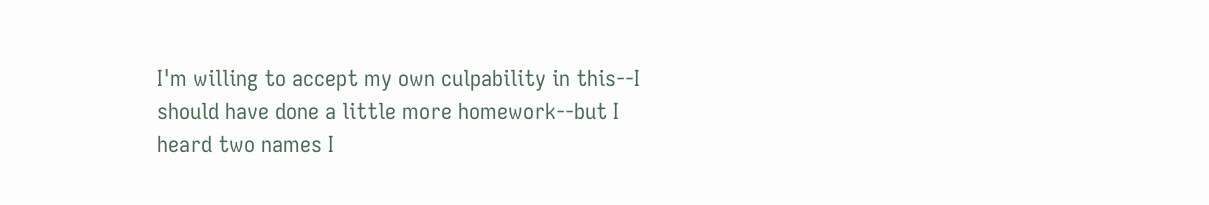I'm willing to accept my own culpability in this--I should have done a little more homework--but I heard two names I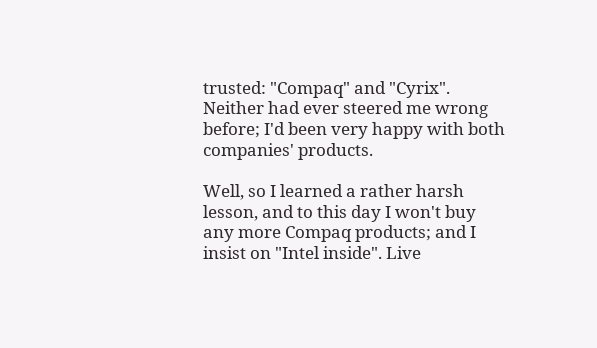trusted: "Compaq" and "Cyrix". Neither had ever steered me wrong before; I'd been very happy with both companies' products.

Well, so I learned a rather harsh lesson, and to this day I won't buy any more Compaq products; and I insist on "Intel inside". Live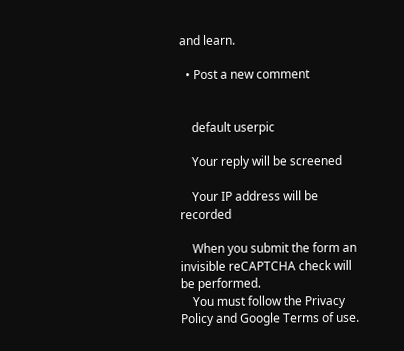and learn.

  • Post a new comment


    default userpic

    Your reply will be screened

    Your IP address will be recorded

    When you submit the form an invisible reCAPTCHA check will be performed.
    You must follow the Privacy Policy and Google Terms of use.